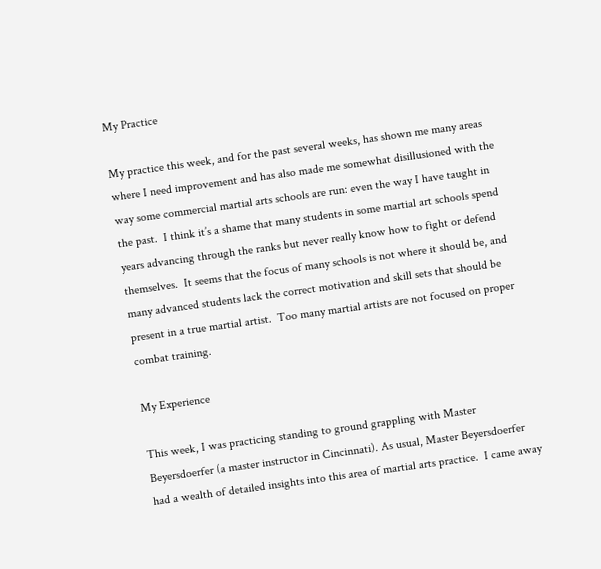My Practice

My practice this week, and for the past several weeks, has shown me many areas where I need improvement and has also made me somewhat disillusioned with the way some commercial martial arts schools are run: even the way I have taught in the past.  I think it’s a shame that many students in some martial art schools spend years advancing through the ranks but never really know how to fight or defend themselves.  It seems that the focus of many schools is not where it should be, and many advanced students lack the correct motivation and skill sets that should be present in a true martial artist.  Too many martial artists are not focused on proper combat training.

My Experience

This week, I was practicing standing to ground grappling with Master Beyersdoerfer (a master instructor in Cincinnati). As usual, Master Beyersdoerfer had a wealth of detailed insights into this area of martial arts practice.  I came away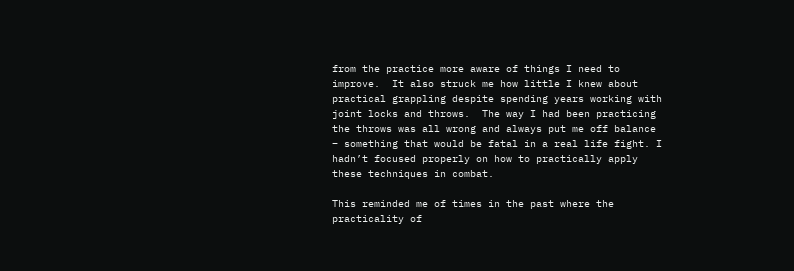from the practice more aware of things I need to improve.  It also struck me how little I knew about practical grappling despite spending years working with joint locks and throws.  The way I had been practicing the throws was all wrong and always put me off balance – something that would be fatal in a real life fight. I hadn’t focused properly on how to practically apply these techniques in combat.

This reminded me of times in the past where the practicality of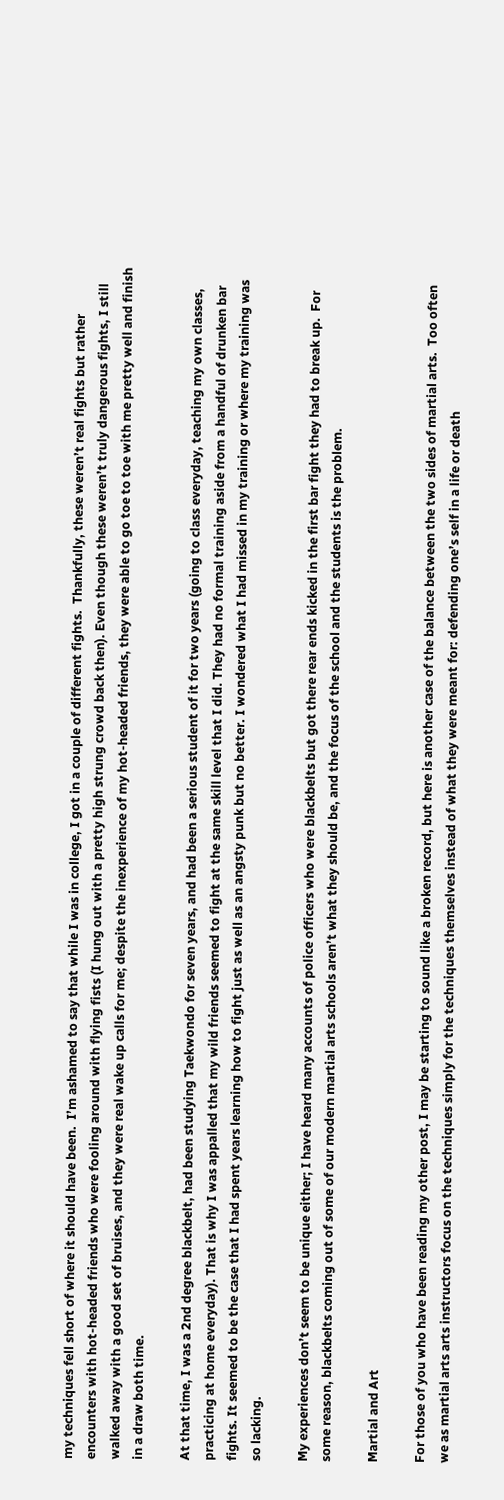my techniques fell short of where it should have been.  I’m ashamed to say that while I was in college, I got in a couple of different fights.  Thankfully, these weren’t real fights but rather encounters with hot-headed friends who were fooling around with flying fists (I hung out with a pretty high strung crowd back then). Even though these weren’t truly dangerous fights, I still walked away with a good set of bruises, and they were real wake up calls for me; despite the inexperience of my hot-headed friends, they were able to go toe to toe with me pretty well and finish in a draw both time.

At that time, I was a 2nd degree blackbelt, had been studying Taekwondo for seven years, and had been a serious student of it for two years (going to class everyday, teaching my own classes, practicing at home everyday). That is why I was appalled that my wild friends seemed to fight at the same skill level that I did. They had no formal training aside from a handful of drunken bar fights. It seemed to be the case that I had spent years learning how to fight just as well as an angsty punk but no better. I wondered what I had missed in my training or where my training was so lacking.

My experiences don’t seem to be unique either; I have heard many accounts of police officers who were blackbelts but got there rear ends kicked in the first bar fight they had to break up.  For some reason, blackbelts coming out of some of our modern martial arts schools aren’t what they should be, and the focus of the school and the students is the problem.

Martial and Art

For those of you who have been reading my other post, I may be starting to sound like a broken record, but here is another case of the balance between the two sides of martial arts.  Too often we as martial arts arts instructors focus on the techniques simply for the techniques themselves instead of what they were meant for: defending one’s self in a life or death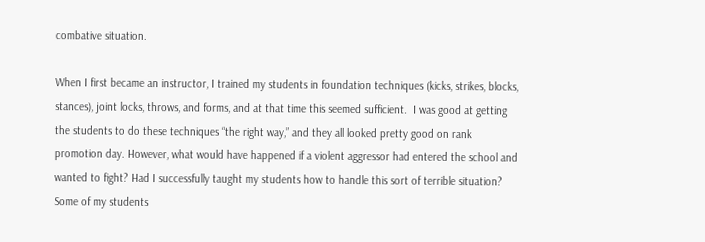combative situation.

When I first became an instructor, I trained my students in foundation techniques (kicks, strikes, blocks, stances), joint locks, throws, and forms, and at that time this seemed sufficient.  I was good at getting the students to do these techniques “the right way,” and they all looked pretty good on rank promotion day. However, what would have happened if a violent aggressor had entered the school and wanted to fight? Had I successfully taught my students how to handle this sort of terrible situation?  Some of my students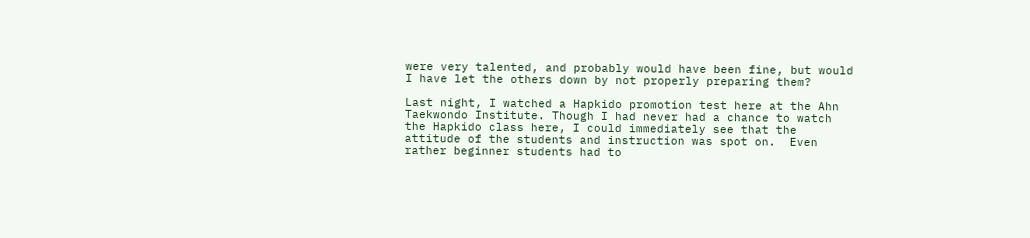were very talented, and probably would have been fine, but would I have let the others down by not properly preparing them?

Last night, I watched a Hapkido promotion test here at the Ahn Taekwondo Institute. Though I had never had a chance to watch the Hapkido class here, I could immediately see that the attitude of the students and instruction was spot on.  Even rather beginner students had to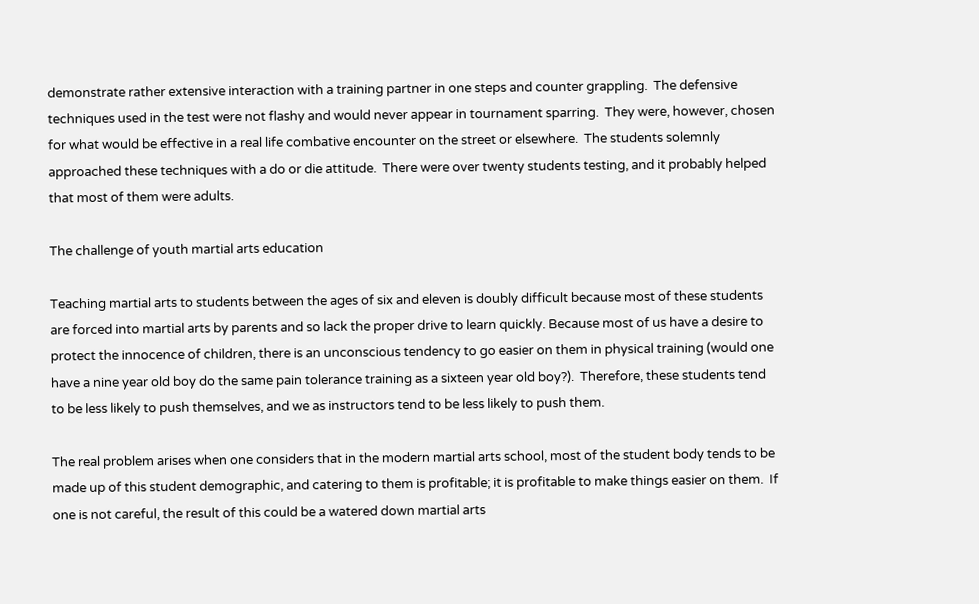demonstrate rather extensive interaction with a training partner in one steps and counter grappling.  The defensive techniques used in the test were not flashy and would never appear in tournament sparring.  They were, however, chosen for what would be effective in a real life combative encounter on the street or elsewhere.  The students solemnly approached these techniques with a do or die attitude.  There were over twenty students testing, and it probably helped that most of them were adults.

The challenge of youth martial arts education

Teaching martial arts to students between the ages of six and eleven is doubly difficult because most of these students are forced into martial arts by parents and so lack the proper drive to learn quickly. Because most of us have a desire to protect the innocence of children, there is an unconscious tendency to go easier on them in physical training (would one have a nine year old boy do the same pain tolerance training as a sixteen year old boy?).  Therefore, these students tend to be less likely to push themselves, and we as instructors tend to be less likely to push them.

The real problem arises when one considers that in the modern martial arts school, most of the student body tends to be made up of this student demographic, and catering to them is profitable; it is profitable to make things easier on them.  If one is not careful, the result of this could be a watered down martial arts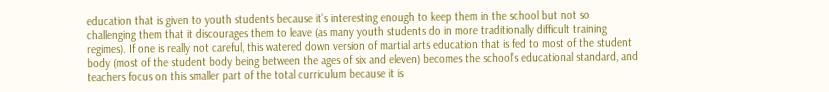education that is given to youth students because it’s interesting enough to keep them in the school but not so challenging them that it discourages them to leave (as many youth students do in more traditionally difficult training regimes). If one is really not careful, this watered down version of martial arts education that is fed to most of the student body (most of the student body being between the ages of six and eleven) becomes the school’s educational standard, and teachers focus on this smaller part of the total curriculum because it is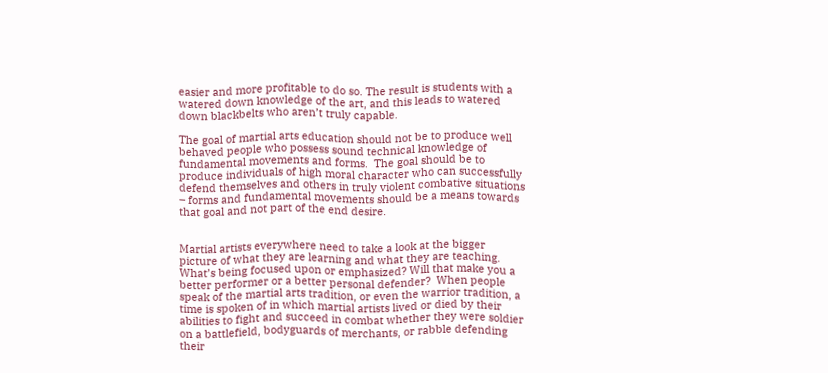easier and more profitable to do so. The result is students with a watered down knowledge of the art, and this leads to watered down blackbelts who aren’t truly capable.

The goal of martial arts education should not be to produce well behaved people who possess sound technical knowledge of fundamental movements and forms.  The goal should be to produce individuals of high moral character who can successfully defend themselves and others in truly violent combative situations – forms and fundamental movements should be a means towards that goal and not part of the end desire.


Martial artists everywhere need to take a look at the bigger picture of what they are learning and what they are teaching.  What’s being focused upon or emphasized? Will that make you a better performer or a better personal defender?  When people speak of the martial arts tradition, or even the warrior tradition, a time is spoken of in which martial artists lived or died by their abilities to fight and succeed in combat whether they were soldier on a battlefield, bodyguards of merchants, or rabble defending their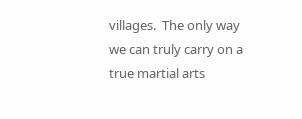villages.  The only way we can truly carry on a true martial arts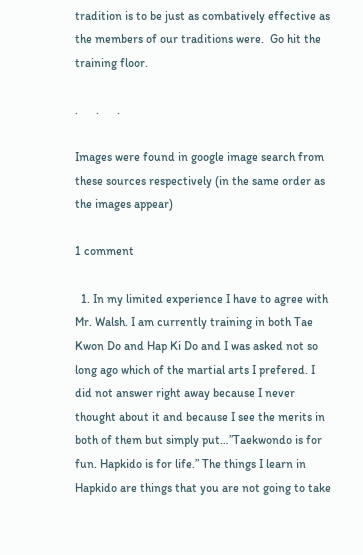tradition is to be just as combatively effective as the members of our traditions were.  Go hit the training floor.

.      .      .

Images were found in google image search from these sources respectively (in the same order as the images appear)

1 comment

  1. In my limited experience I have to agree with Mr. Walsh. I am currently training in both Tae Kwon Do and Hap Ki Do and I was asked not so long ago which of the martial arts I prefered. I did not answer right away because I never thought about it and because I see the merits in both of them but simply put…”Taekwondo is for fun. Hapkido is for life.” The things I learn in Hapkido are things that you are not going to take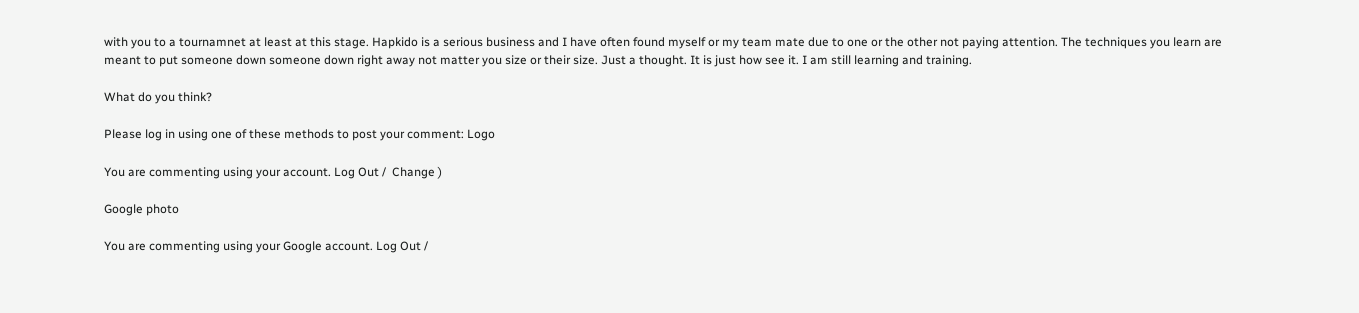with you to a tournamnet at least at this stage. Hapkido is a serious business and I have often found myself or my team mate due to one or the other not paying attention. The techniques you learn are meant to put someone down someone down right away not matter you size or their size. Just a thought. It is just how see it. I am still learning and training.

What do you think?

Please log in using one of these methods to post your comment: Logo

You are commenting using your account. Log Out /  Change )

Google photo

You are commenting using your Google account. Log Out /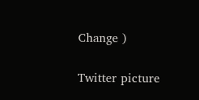Change )

Twitter picture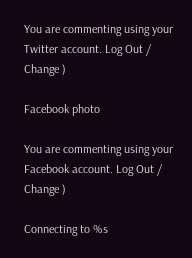You are commenting using your Twitter account. Log Out /  Change )

Facebook photo

You are commenting using your Facebook account. Log Out /  Change )

Connecting to %s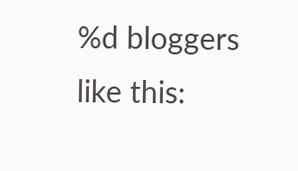%d bloggers like this: